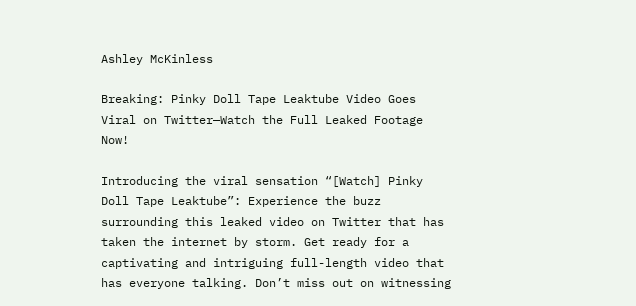Ashley McKinless

Breaking: Pinky Doll Tape Leaktube Video Goes Viral on Twitter—Watch the Full Leaked Footage Now!

Introducing the viral sensation “[Watch] Pinky Doll Tape Leaktube”: Experience the buzz surrounding this leaked video on Twitter that has taken the internet by storm. Get ready for a captivating and intriguing full-length video that has everyone talking. Don’t miss out on witnessing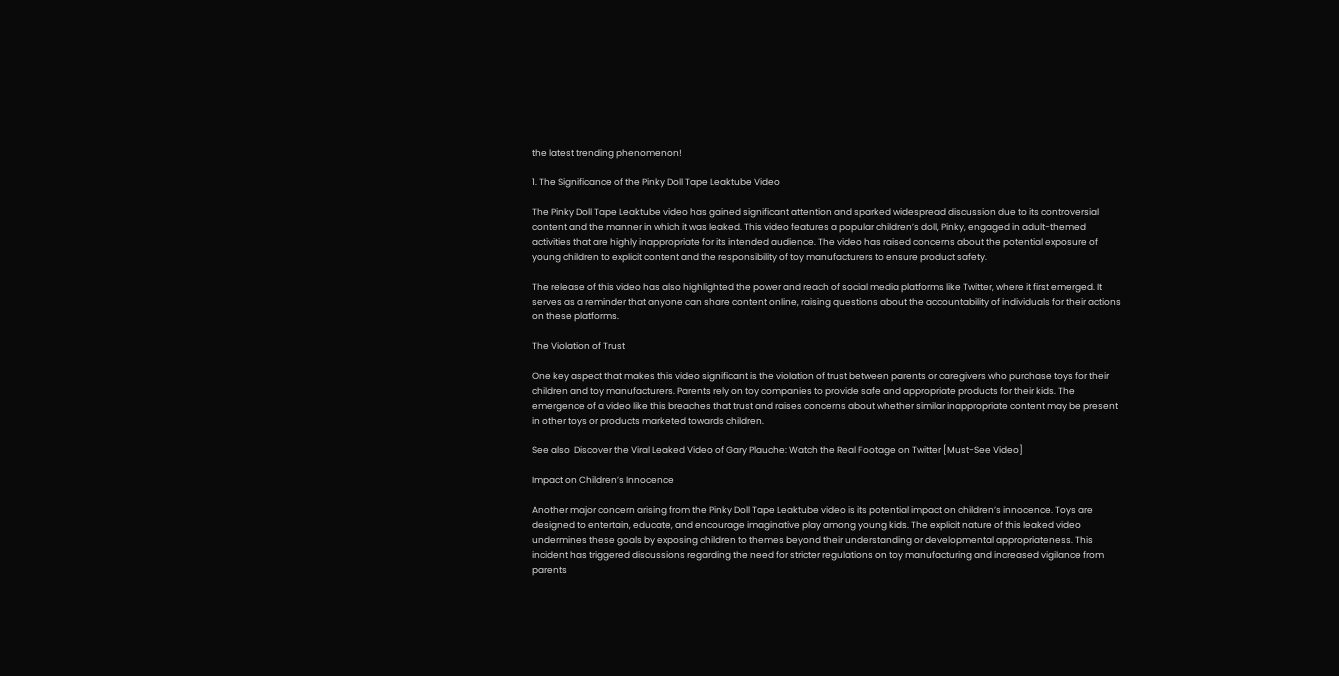the latest trending phenomenon!

1. The Significance of the Pinky Doll Tape Leaktube Video

The Pinky Doll Tape Leaktube video has gained significant attention and sparked widespread discussion due to its controversial content and the manner in which it was leaked. This video features a popular children’s doll, Pinky, engaged in adult-themed activities that are highly inappropriate for its intended audience. The video has raised concerns about the potential exposure of young children to explicit content and the responsibility of toy manufacturers to ensure product safety.

The release of this video has also highlighted the power and reach of social media platforms like Twitter, where it first emerged. It serves as a reminder that anyone can share content online, raising questions about the accountability of individuals for their actions on these platforms.

The Violation of Trust

One key aspect that makes this video significant is the violation of trust between parents or caregivers who purchase toys for their children and toy manufacturers. Parents rely on toy companies to provide safe and appropriate products for their kids. The emergence of a video like this breaches that trust and raises concerns about whether similar inappropriate content may be present in other toys or products marketed towards children.

See also  Discover the Viral Leaked Video of Gary Plauche: Watch the Real Footage on Twitter [Must-See Video]

Impact on Children’s Innocence

Another major concern arising from the Pinky Doll Tape Leaktube video is its potential impact on children’s innocence. Toys are designed to entertain, educate, and encourage imaginative play among young kids. The explicit nature of this leaked video undermines these goals by exposing children to themes beyond their understanding or developmental appropriateness. This incident has triggered discussions regarding the need for stricter regulations on toy manufacturing and increased vigilance from parents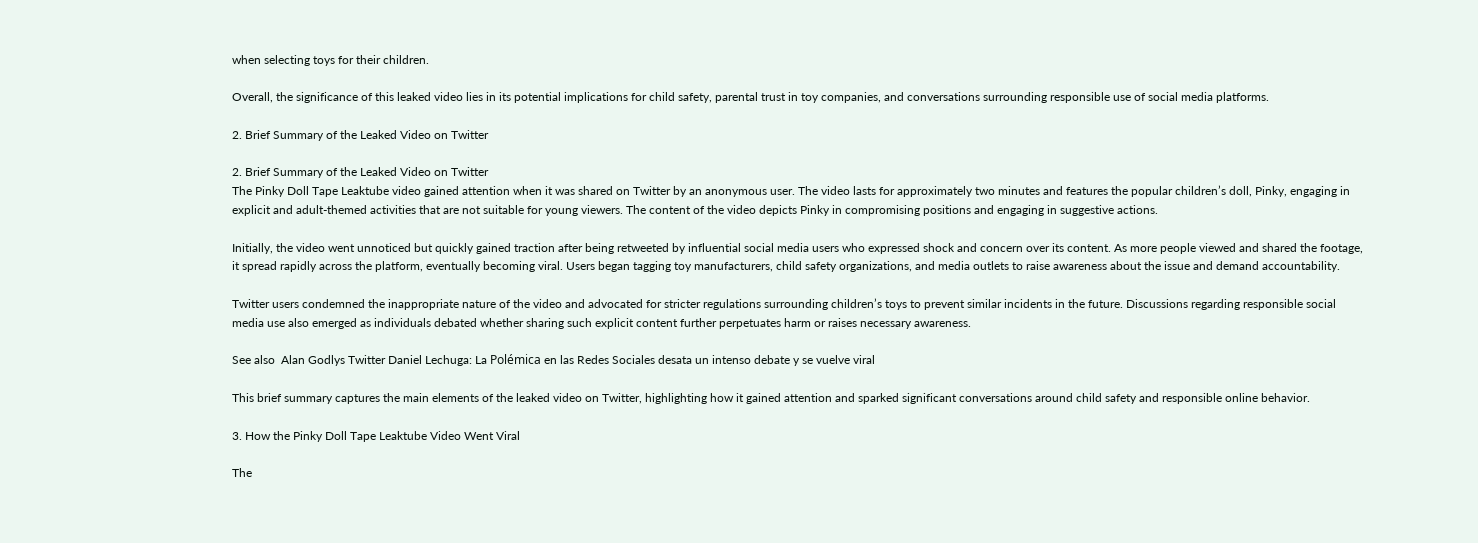when selecting toys for their children.

Overall, the significance of this leaked video lies in its potential implications for child safety, parental trust in toy companies, and conversations surrounding responsible use of social media platforms.

2. Brief Summary of the Leaked Video on Twitter

2. Brief Summary of the Leaked Video on Twitter
The Pinky Doll Tape Leaktube video gained attention when it was shared on Twitter by an anonymous user. The video lasts for approximately two minutes and features the popular children’s doll, Pinky, engaging in explicit and adult-themed activities that are not suitable for young viewers. The content of the video depicts Pinky in compromising positions and engaging in suggestive actions.

Initially, the video went unnoticed but quickly gained traction after being retweeted by influential social media users who expressed shock and concern over its content. As more people viewed and shared the footage, it spread rapidly across the platform, eventually becoming viral. Users began tagging toy manufacturers, child safety organizations, and media outlets to raise awareness about the issue and demand accountability.

Twitter users condemned the inappropriate nature of the video and advocated for stricter regulations surrounding children’s toys to prevent similar incidents in the future. Discussions regarding responsible social media use also emerged as individuals debated whether sharing such explicit content further perpetuates harm or raises necessary awareness.

See also  Alan Godlys Twitter Daniel Lechuga: La Polémica en las Redes Sociales desata un intenso debate y se vuelve viral

This brief summary captures the main elements of the leaked video on Twitter, highlighting how it gained attention and sparked significant conversations around child safety and responsible online behavior.

3. How the Pinky Doll Tape Leaktube Video Went Viral

The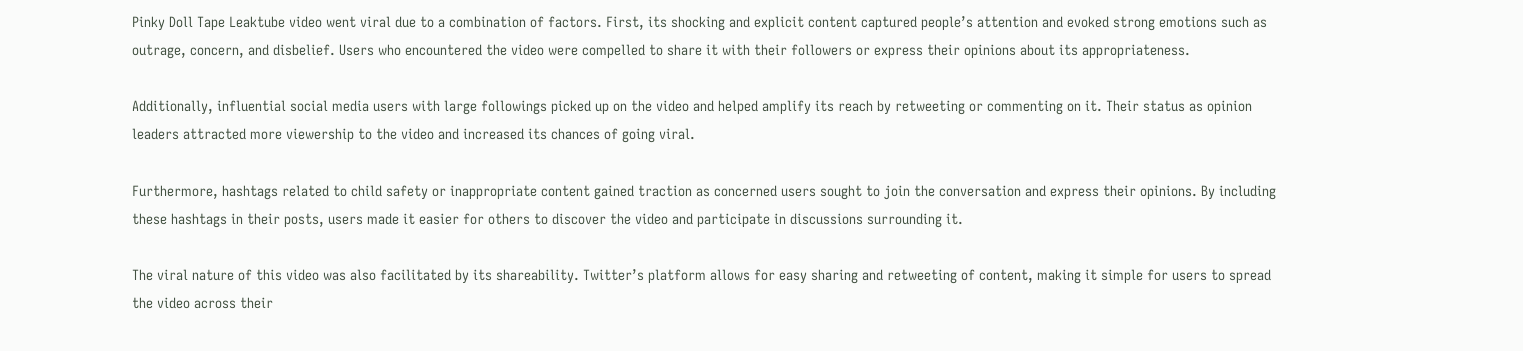Pinky Doll Tape Leaktube video went viral due to a combination of factors. First, its shocking and explicit content captured people’s attention and evoked strong emotions such as outrage, concern, and disbelief. Users who encountered the video were compelled to share it with their followers or express their opinions about its appropriateness.

Additionally, influential social media users with large followings picked up on the video and helped amplify its reach by retweeting or commenting on it. Their status as opinion leaders attracted more viewership to the video and increased its chances of going viral.

Furthermore, hashtags related to child safety or inappropriate content gained traction as concerned users sought to join the conversation and express their opinions. By including these hashtags in their posts, users made it easier for others to discover the video and participate in discussions surrounding it.

The viral nature of this video was also facilitated by its shareability. Twitter’s platform allows for easy sharing and retweeting of content, making it simple for users to spread the video across their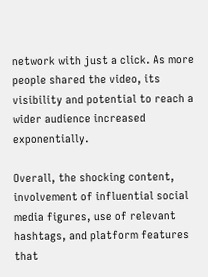network with just a click. As more people shared the video, its visibility and potential to reach a wider audience increased exponentially.

Overall, the shocking content, involvement of influential social media figures, use of relevant hashtags, and platform features that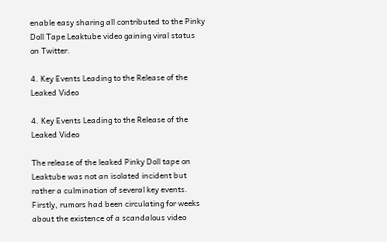enable easy sharing all contributed to the Pinky Doll Tape Leaktube video gaining viral status on Twitter.

4. Key Events Leading to the Release of the Leaked Video

4. Key Events Leading to the Release of the Leaked Video

The release of the leaked Pinky Doll tape on Leaktube was not an isolated incident but rather a culmination of several key events. Firstly, rumors had been circulating for weeks about the existence of a scandalous video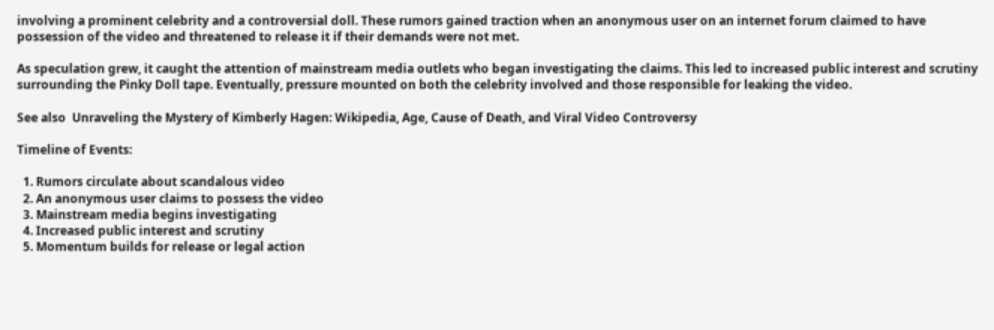involving a prominent celebrity and a controversial doll. These rumors gained traction when an anonymous user on an internet forum claimed to have possession of the video and threatened to release it if their demands were not met.

As speculation grew, it caught the attention of mainstream media outlets who began investigating the claims. This led to increased public interest and scrutiny surrounding the Pinky Doll tape. Eventually, pressure mounted on both the celebrity involved and those responsible for leaking the video.

See also  Unraveling the Mystery of Kimberly Hagen: Wikipedia, Age, Cause of Death, and Viral Video Controversy

Timeline of Events:

  1. Rumors circulate about scandalous video
  2. An anonymous user claims to possess the video
  3. Mainstream media begins investigating
  4. Increased public interest and scrutiny
  5. Momentum builds for release or legal action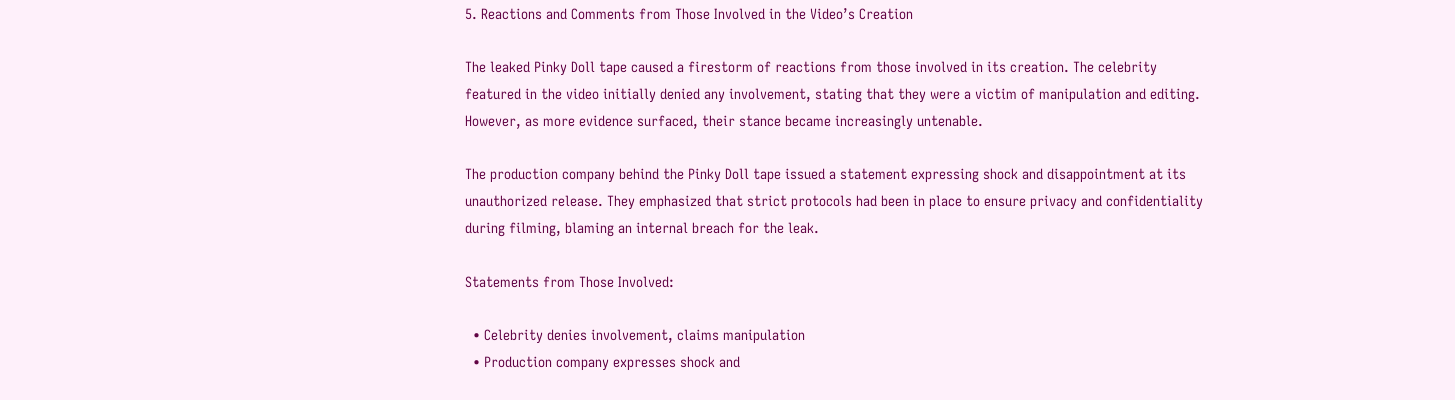5. Reactions and Comments from Those Involved in the Video’s Creation

The leaked Pinky Doll tape caused a firestorm of reactions from those involved in its creation. The celebrity featured in the video initially denied any involvement, stating that they were a victim of manipulation and editing. However, as more evidence surfaced, their stance became increasingly untenable.

The production company behind the Pinky Doll tape issued a statement expressing shock and disappointment at its unauthorized release. They emphasized that strict protocols had been in place to ensure privacy and confidentiality during filming, blaming an internal breach for the leak.

Statements from Those Involved:

  • Celebrity denies involvement, claims manipulation
  • Production company expresses shock and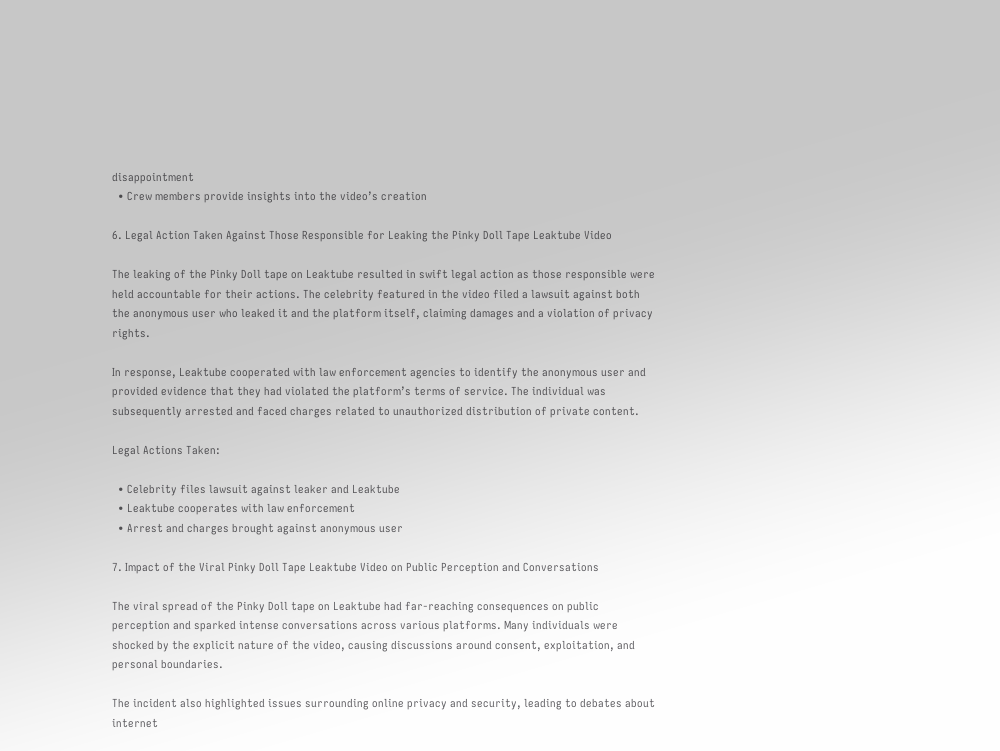disappointment
  • Crew members provide insights into the video’s creation

6. Legal Action Taken Against Those Responsible for Leaking the Pinky Doll Tape Leaktube Video

The leaking of the Pinky Doll tape on Leaktube resulted in swift legal action as those responsible were held accountable for their actions. The celebrity featured in the video filed a lawsuit against both the anonymous user who leaked it and the platform itself, claiming damages and a violation of privacy rights.

In response, Leaktube cooperated with law enforcement agencies to identify the anonymous user and provided evidence that they had violated the platform’s terms of service. The individual was subsequently arrested and faced charges related to unauthorized distribution of private content.

Legal Actions Taken:

  • Celebrity files lawsuit against leaker and Leaktube
  • Leaktube cooperates with law enforcement
  • Arrest and charges brought against anonymous user

7. Impact of the Viral Pinky Doll Tape Leaktube Video on Public Perception and Conversations

The viral spread of the Pinky Doll tape on Leaktube had far-reaching consequences on public perception and sparked intense conversations across various platforms. Many individuals were shocked by the explicit nature of the video, causing discussions around consent, exploitation, and personal boundaries.

The incident also highlighted issues surrounding online privacy and security, leading to debates about internet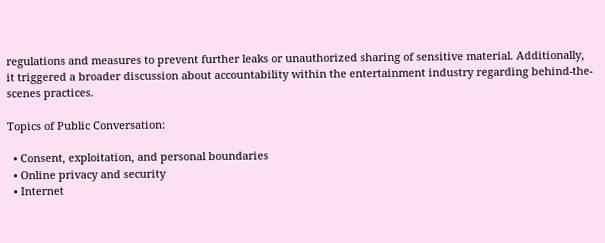regulations and measures to prevent further leaks or unauthorized sharing of sensitive material. Additionally, it triggered a broader discussion about accountability within the entertainment industry regarding behind-the-scenes practices.

Topics of Public Conversation:

  • Consent, exploitation, and personal boundaries
  • Online privacy and security
  • Internet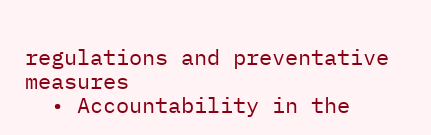regulations and preventative measures
  • Accountability in the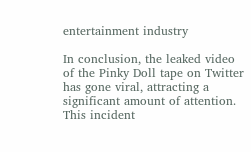entertainment industry

In conclusion, the leaked video of the Pinky Doll tape on Twitter has gone viral, attracting a significant amount of attention. This incident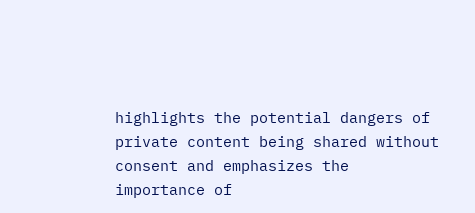highlights the potential dangers of private content being shared without consent and emphasizes the importance of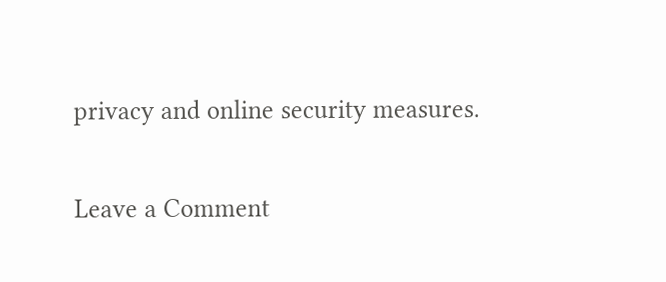privacy and online security measures.

Leave a Comment